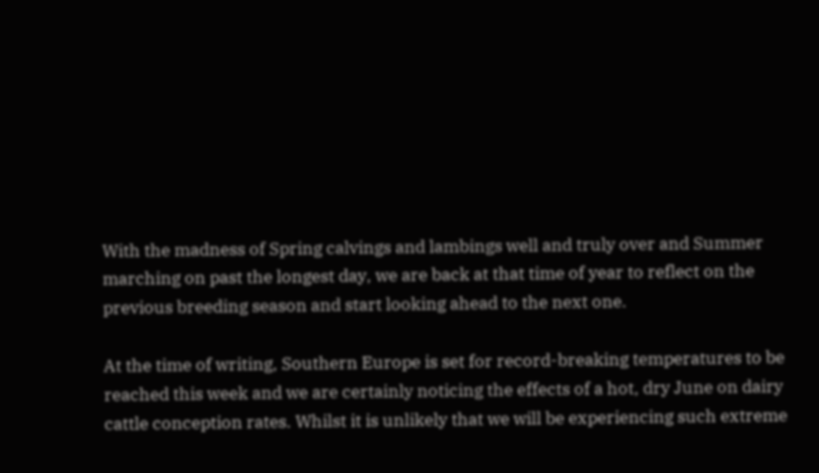With the madness of Spring calvings and lambings well and truly over and Summer marching on past the longest day, we are back at that time of year to reflect on the previous breeding season and start looking ahead to the next one.

At the time of writing, Southern Europe is set for record-breaking temperatures to be reached this week and we are certainly noticing the effects of a hot, dry June on dairy cattle conception rates. Whilst it is unlikely that we will be experiencing such extreme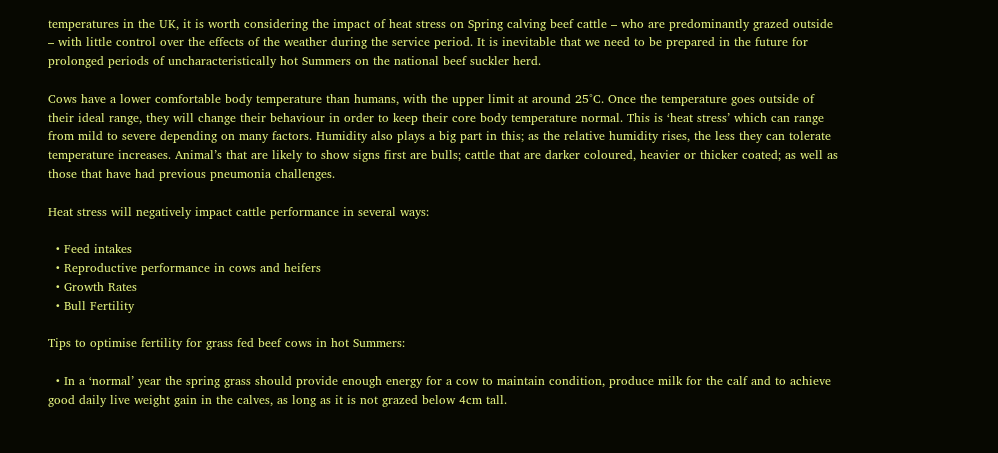temperatures in the UK, it is worth considering the impact of heat stress on Spring calving beef cattle – who are predominantly grazed outside – with little control over the effects of the weather during the service period. It is inevitable that we need to be prepared in the future for prolonged periods of uncharacteristically hot Summers on the national beef suckler herd.

Cows have a lower comfortable body temperature than humans, with the upper limit at around 25°C. Once the temperature goes outside of their ideal range, they will change their behaviour in order to keep their core body temperature normal. This is ‘heat stress’ which can range from mild to severe depending on many factors. Humidity also plays a big part in this; as the relative humidity rises, the less they can tolerate temperature increases. Animal’s that are likely to show signs first are bulls; cattle that are darker coloured, heavier or thicker coated; as well as those that have had previous pneumonia challenges.

Heat stress will negatively impact cattle performance in several ways:

  • Feed intakes
  • Reproductive performance in cows and heifers
  • Growth Rates
  • Bull Fertility

Tips to optimise fertility for grass fed beef cows in hot Summers:

  • In a ‘normal’ year the spring grass should provide enough energy for a cow to maintain condition, produce milk for the calf and to achieve good daily live weight gain in the calves, as long as it is not grazed below 4cm tall.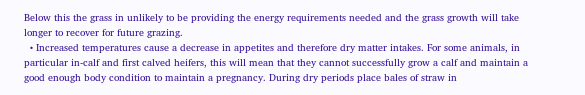Below this the grass in unlikely to be providing the energy requirements needed and the grass growth will take longer to recover for future grazing.
  • Increased temperatures cause a decrease in appetites and therefore dry matter intakes. For some animals, in particular in-calf and first calved heifers, this will mean that they cannot successfully grow a calf and maintain a good enough body condition to maintain a pregnancy. During dry periods place bales of straw in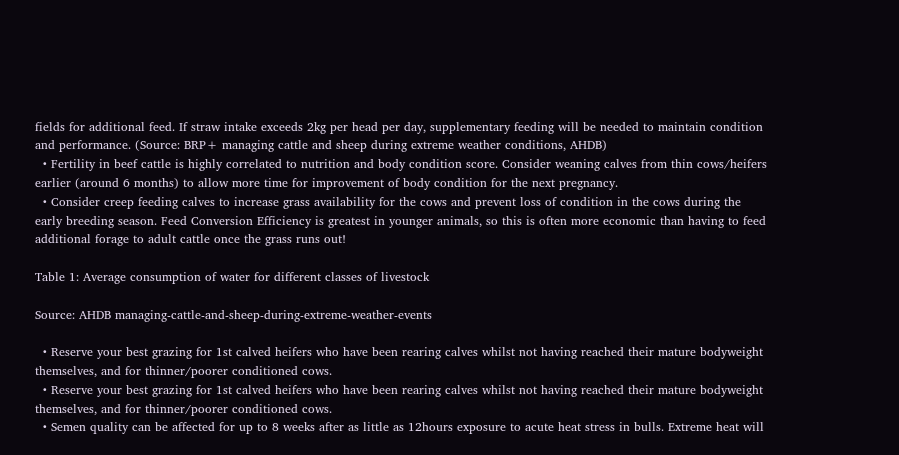fields for additional feed. If straw intake exceeds 2kg per head per day, supplementary feeding will be needed to maintain condition and performance. (Source: BRP+ managing cattle and sheep during extreme weather conditions, AHDB)
  • Fertility in beef cattle is highly correlated to nutrition and body condition score. Consider weaning calves from thin cows/heifers earlier (around 6 months) to allow more time for improvement of body condition for the next pregnancy.
  • Consider creep feeding calves to increase grass availability for the cows and prevent loss of condition in the cows during the early breeding season. Feed Conversion Efficiency is greatest in younger animals, so this is often more economic than having to feed additional forage to adult cattle once the grass runs out!

Table 1: Average consumption of water for different classes of livestock

Source: AHDB managing-cattle-and-sheep-during-extreme-weather-events

  • Reserve your best grazing for 1st calved heifers who have been rearing calves whilst not having reached their mature bodyweight themselves, and for thinner/poorer conditioned cows.
  • Reserve your best grazing for 1st calved heifers who have been rearing calves whilst not having reached their mature bodyweight themselves, and for thinner/poorer conditioned cows.
  • Semen quality can be affected for up to 8 weeks after as little as 12hours exposure to acute heat stress in bulls. Extreme heat will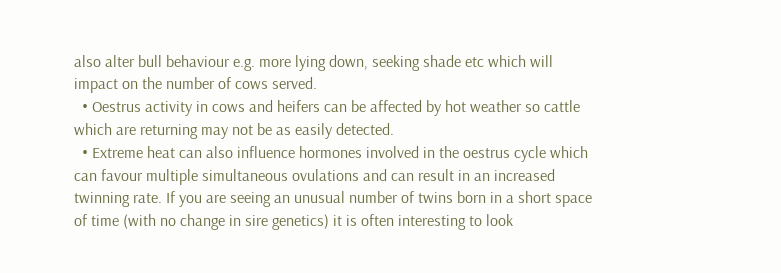also alter bull behaviour e.g. more lying down, seeking shade etc which will impact on the number of cows served.
  • Oestrus activity in cows and heifers can be affected by hot weather so cattle which are returning may not be as easily detected.
  • Extreme heat can also influence hormones involved in the oestrus cycle which can favour multiple simultaneous ovulations and can result in an increased twinning rate. If you are seeing an unusual number of twins born in a short space of time (with no change in sire genetics) it is often interesting to look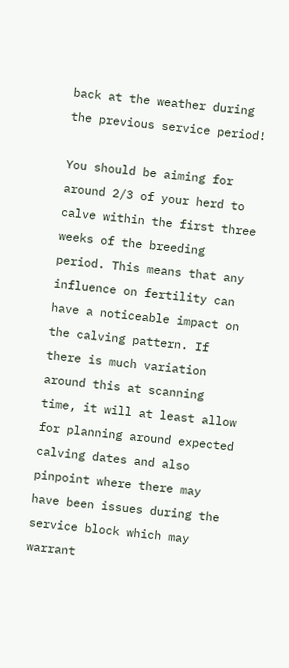back at the weather during the previous service period!

You should be aiming for around 2/3 of your herd to calve within the first three weeks of the breeding period. This means that any influence on fertility can have a noticeable impact on the calving pattern. If there is much variation around this at scanning time, it will at least allow for planning around expected calving dates and also pinpoint where there may have been issues during the service block which may warrant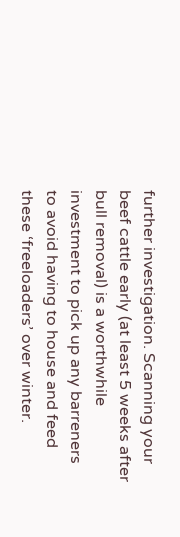further investigation. Scanning your beef cattle early (at least 5 weeks after bull removal) is a worthwhile investment to pick up any barreners to avoid having to house and feed these ‘freeloaders’ over winter.